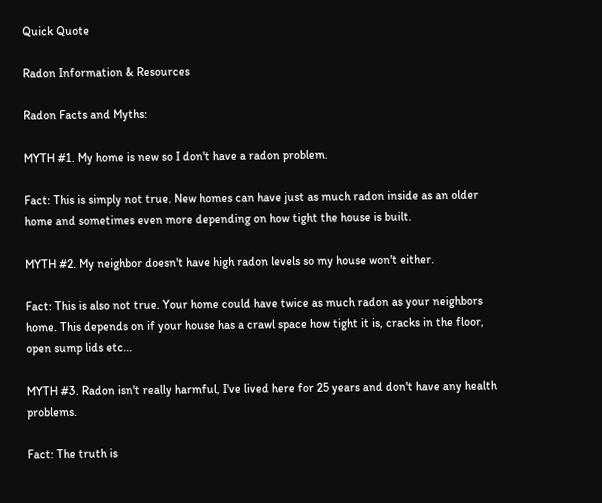Quick Quote

Radon Information & Resources

Radon Facts and Myths:

MYTH #1. My home is new so I don't have a radon problem.

Fact: This is simply not true. New homes can have just as much radon inside as an older home and sometimes even more depending on how tight the house is built.

MYTH #2. My neighbor doesn't have high radon levels so my house won't either.

Fact: This is also not true. Your home could have twice as much radon as your neighbors home. This depends on if your house has a crawl space how tight it is, cracks in the floor, open sump lids etc...

MYTH #3. Radon isn't really harmful, I've lived here for 25 years and don't have any health problems.

Fact: The truth is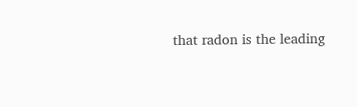that radon is the leading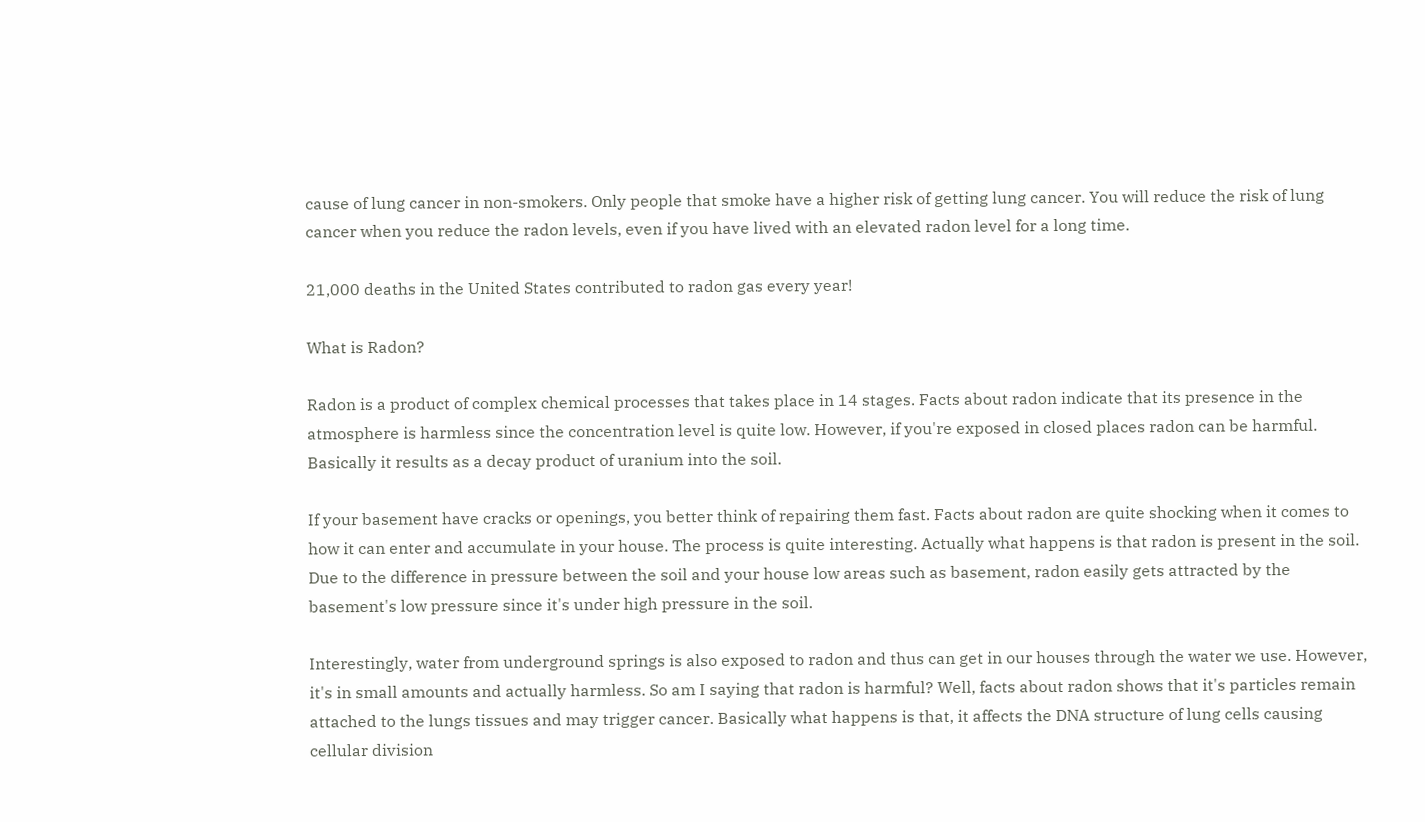cause of lung cancer in non-smokers. Only people that smoke have a higher risk of getting lung cancer. You will reduce the risk of lung cancer when you reduce the radon levels, even if you have lived with an elevated radon level for a long time.

21,000 deaths in the United States contributed to radon gas every year!

What is Radon?

Radon is a product of complex chemical processes that takes place in 14 stages. Facts about radon indicate that its presence in the atmosphere is harmless since the concentration level is quite low. However, if you're exposed in closed places radon can be harmful. Basically it results as a decay product of uranium into the soil.

If your basement have cracks or openings, you better think of repairing them fast. Facts about radon are quite shocking when it comes to how it can enter and accumulate in your house. The process is quite interesting. Actually what happens is that radon is present in the soil. Due to the difference in pressure between the soil and your house low areas such as basement, radon easily gets attracted by the basement's low pressure since it's under high pressure in the soil.

Interestingly, water from underground springs is also exposed to radon and thus can get in our houses through the water we use. However, it's in small amounts and actually harmless. So am I saying that radon is harmful? Well, facts about radon shows that it's particles remain attached to the lungs tissues and may trigger cancer. Basically what happens is that, it affects the DNA structure of lung cells causing cellular division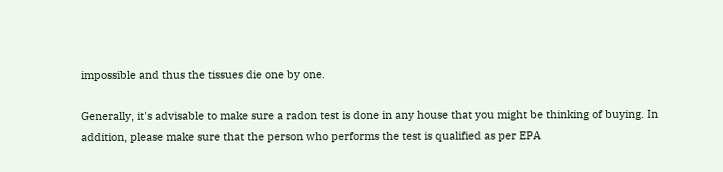impossible and thus the tissues die one by one.

Generally, it's advisable to make sure a radon test is done in any house that you might be thinking of buying. In addition, please make sure that the person who performs the test is qualified as per EPA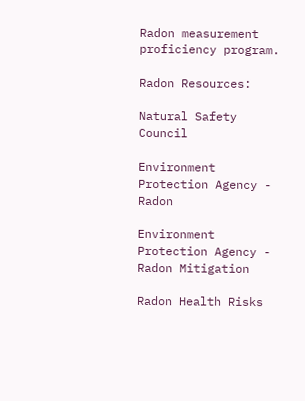Radon measurement proficiency program.

Radon Resources:

Natural Safety Council

Environment Protection Agency - Radon

Environment Protection Agency - Radon Mitigation

Radon Health Risks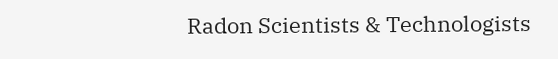Radon Scientists & Technologists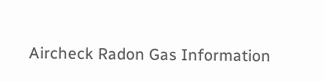Aircheck Radon Gas Information